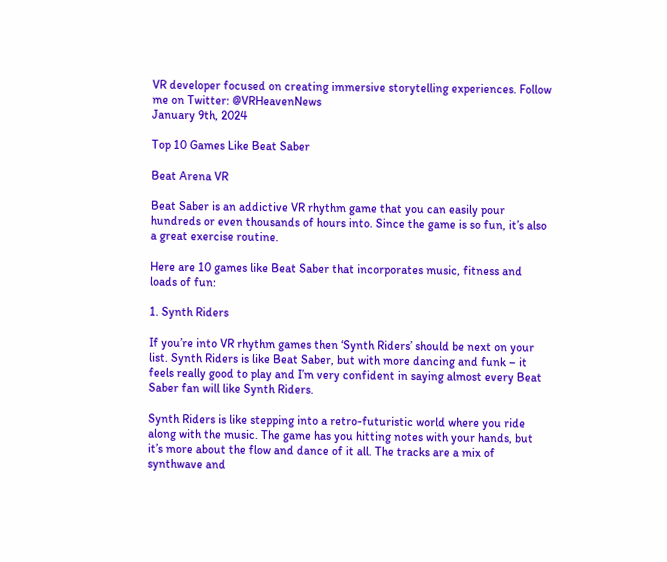VR developer focused on creating immersive storytelling experiences. Follow me on Twitter: @VRHeavenNews
January 9th, 2024

Top 10 Games Like Beat Saber

Beat Arena VR

Beat Saber is an addictive VR rhythm game that you can easily pour hundreds or even thousands of hours into. Since the game is so fun, it’s also a great exercise routine.

Here are 10 games like Beat Saber that incorporates music, fitness and loads of fun:

1. Synth Riders

If you’re into VR rhythm games then ‘Synth Riders’ should be next on your list. Synth Riders is like Beat Saber, but with more dancing and funk – it feels really good to play and I’m very confident in saying almost every Beat Saber fan will like Synth Riders.

Synth Riders is like stepping into a retro-futuristic world where you ride along with the music. The game has you hitting notes with your hands, but it’s more about the flow and dance of it all. The tracks are a mix of synthwave and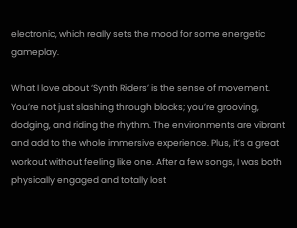electronic, which really sets the mood for some energetic gameplay.

What I love about ‘Synth Riders’ is the sense of movement. You’re not just slashing through blocks; you’re grooving, dodging, and riding the rhythm. The environments are vibrant and add to the whole immersive experience. Plus, it’s a great workout without feeling like one. After a few songs, I was both physically engaged and totally lost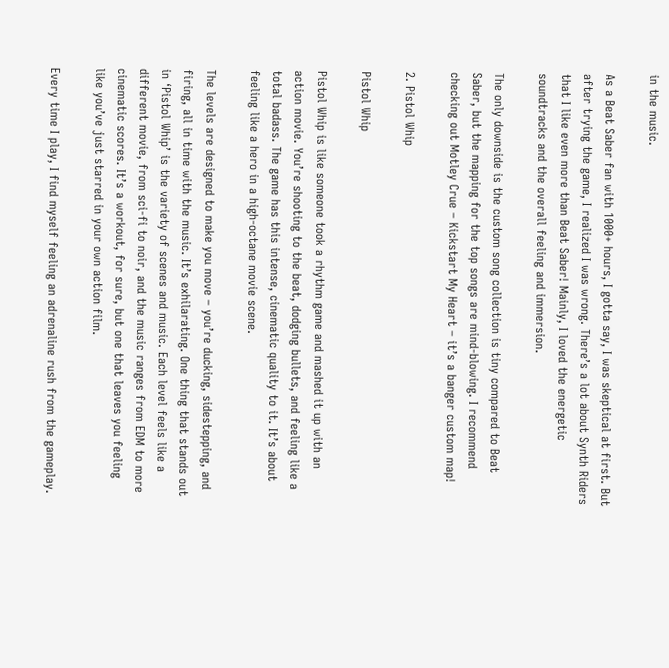in the music.

As a Beat Saber fan with 1000+ hours, I gotta say, I was skeptical at first. But after trying the game, I realized I was wrong. There’s a lot about Synth Riders that I like even more than Beat Saber! Mainly, I loved the energetic soundtracks and the overall feeling and immersion.

The only downside is the custom song collection is tiny compared to Beat Saber, but the mapping for the top songs are mind-blowing. I recommend checking out Motley Crue – Kickstart My Heart – it’s a banger custom map!

2. Pistol Whip

Pistol Whip

Pistol Whip is like someone took a rhythm game and mashed it up with an action movie. You’re shooting to the beat, dodging bullets, and feeling like a total badass. The game has this intense, cinematic quality to it. It’s about feeling like a hero in a high-octane movie scene.

The levels are designed to make you move – you’re ducking, sidestepping, and firing, all in time with the music. It’s exhilarating. One thing that stands out in ‘Pistol Whip’ is the variety of scenes and music. Each level feels like a different movie, from sci-fi to noir, and the music ranges from EDM to more cinematic scores. It’s a workout, for sure, but one that leaves you feeling like you’ve just starred in your own action film.

Every time I play, I find myself feeling an adrenaline rush from the gameplay.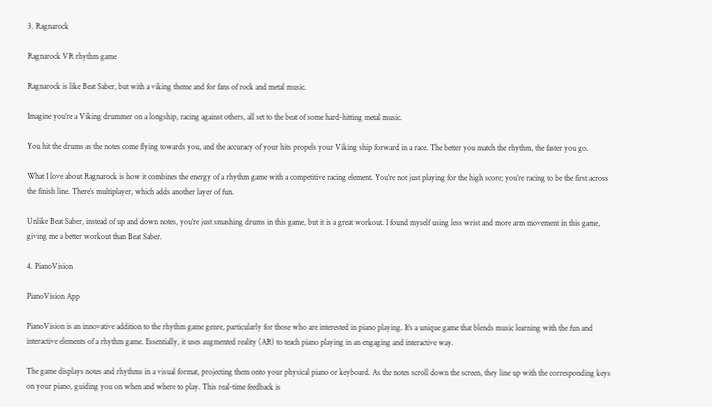3. Ragnarock

Ragnarock VR rhythm game

Ragnarock is like Beat Saber, but with a viking theme and for fans of rock and metal music.

Imagine you’re a Viking drummer on a longship, racing against others, all set to the beat of some hard-hitting metal music.

You hit the drums as the notes come flying towards you, and the accuracy of your hits propels your Viking ship forward in a race. The better you match the rhythm, the faster you go.

What I love about Ragnarock is how it combines the energy of a rhythm game with a competitive racing element. You’re not just playing for the high score; you’re racing to be the first across the finish line. There’s multiplayer, which adds another layer of fun.

Unlike Beat Saber, instead of up and down notes, you’re just smashing drums in this game, but it is a great workout. I found myself using less wrist and more arm movement in this game, giving me a better workout than Beat Saber.

4. PianoVision

PianoVision App

PianoVision is an innovative addition to the rhythm game genre, particularly for those who are interested in piano playing. It’s a unique game that blends music learning with the fun and interactive elements of a rhythm game. Essentially, it uses augmented reality (AR) to teach piano playing in an engaging and interactive way.

The game displays notes and rhythms in a visual format, projecting them onto your physical piano or keyboard. As the notes scroll down the screen, they line up with the corresponding keys on your piano, guiding you on when and where to play. This real-time feedback is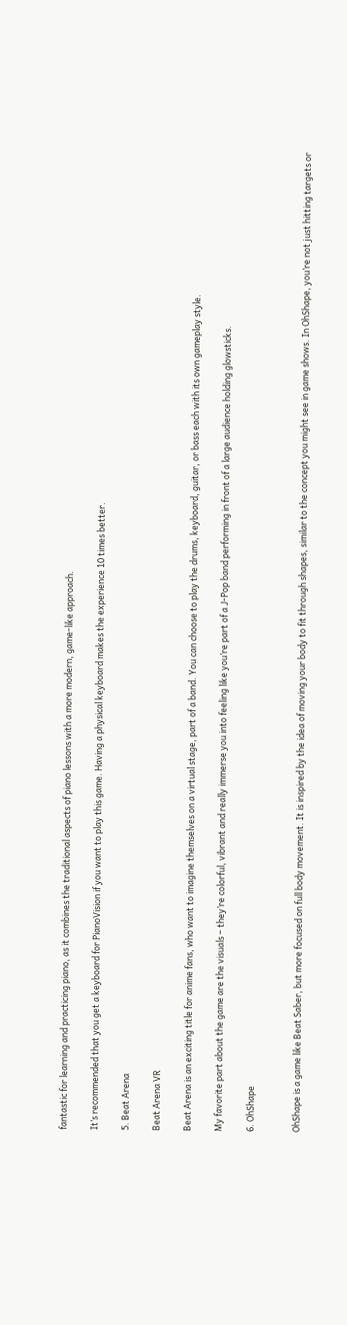fantastic for learning and practicing piano, as it combines the traditional aspects of piano lessons with a more modern, game-like approach.

It’s recommended that you get a keyboard for PianoVision if you want to play this game. Having a physical keyboard makes the experience 10 times better.

5. Beat Arena

Beat Arena VR

Beat Arena is an exciting title for anime fans, who want to imagine themselves on a virtual stage, part of a band. You can choose to play the drums, keyboard, guitar, or bass each with its own gameplay style.

My favorite part about the game are the visuals – they’re colorful, vibrant and really immerse you into feeling like you’re part of a J-Pop band performing in front of a large audience holding glowsticks.

6. OhShape


OhShape is a game like Beat Saber, but more focused on full body movement. It is inspired by the idea of moving your body to fit through shapes, similar to the concept you might see in game shows. In OhShape, you’re not just hitting targets or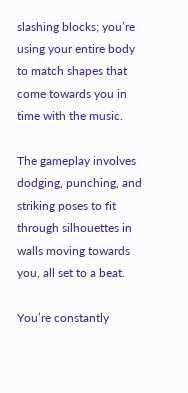slashing blocks; you’re using your entire body to match shapes that come towards you in time with the music.

The gameplay involves dodging, punching, and striking poses to fit through silhouettes in walls moving towards you, all set to a beat.

You’re constantly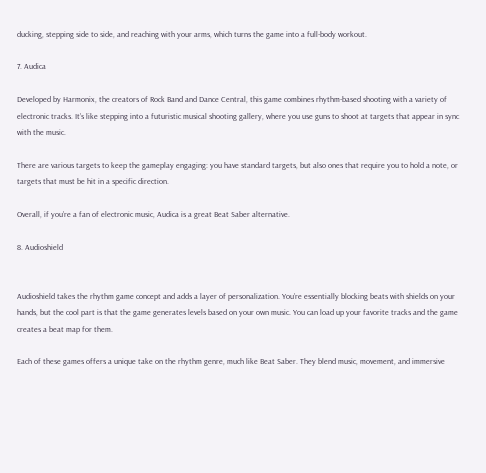ducking, stepping side to side, and reaching with your arms, which turns the game into a full-body workout.

7. Audica

Developed by Harmonix, the creators of Rock Band and Dance Central, this game combines rhythm-based shooting with a variety of electronic tracks. It’s like stepping into a futuristic musical shooting gallery, where you use guns to shoot at targets that appear in sync with the music.

There are various targets to keep the gameplay engaging: you have standard targets, but also ones that require you to hold a note, or targets that must be hit in a specific direction.

Overall, if you’re a fan of electronic music, Audica is a great Beat Saber alternative.

8. Audioshield


Audioshield takes the rhythm game concept and adds a layer of personalization. You’re essentially blocking beats with shields on your hands, but the cool part is that the game generates levels based on your own music. You can load up your favorite tracks and the game creates a beat map for them.

Each of these games offers a unique take on the rhythm genre, much like Beat Saber. They blend music, movement, and immersive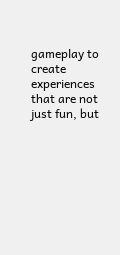gameplay to create experiences that are not just fun, but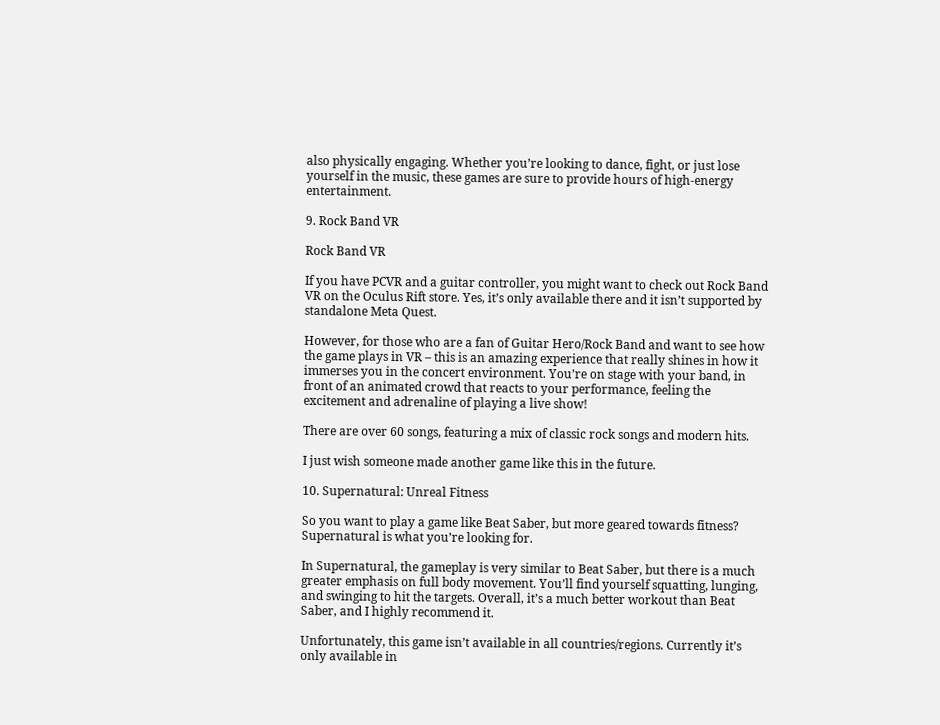also physically engaging. Whether you’re looking to dance, fight, or just lose yourself in the music, these games are sure to provide hours of high-energy entertainment.

9. Rock Band VR

Rock Band VR

If you have PCVR and a guitar controller, you might want to check out Rock Band VR on the Oculus Rift store. Yes, it’s only available there and it isn’t supported by standalone Meta Quest.

However, for those who are a fan of Guitar Hero/Rock Band and want to see how the game plays in VR – this is an amazing experience that really shines in how it immerses you in the concert environment. You’re on stage with your band, in front of an animated crowd that reacts to your performance, feeling the excitement and adrenaline of playing a live show!

There are over 60 songs, featuring a mix of classic rock songs and modern hits.

I just wish someone made another game like this in the future.

10. Supernatural: Unreal Fitness

So you want to play a game like Beat Saber, but more geared towards fitness? Supernatural is what you’re looking for.

In Supernatural, the gameplay is very similar to Beat Saber, but there is a much greater emphasis on full body movement. You’ll find yourself squatting, lunging, and swinging to hit the targets. Overall, it’s a much better workout than Beat Saber, and I highly recommend it.

Unfortunately, this game isn’t available in all countries/regions. Currently it’s only available in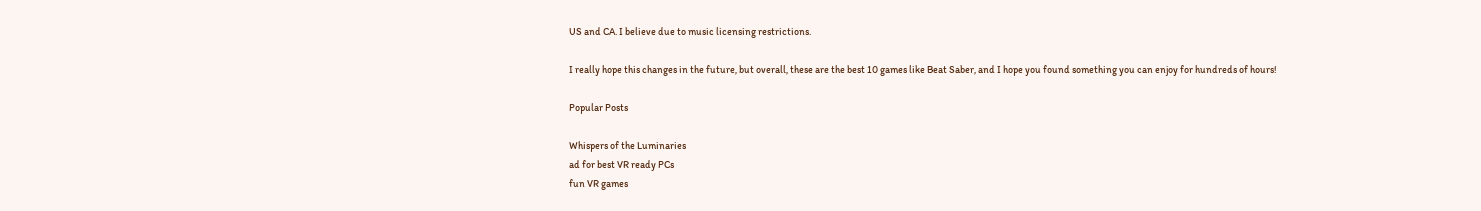US and CA. I believe due to music licensing restrictions.

I really hope this changes in the future, but overall, these are the best 10 games like Beat Saber, and I hope you found something you can enjoy for hundreds of hours!

Popular Posts

Whispers of the Luminaries
ad for best VR ready PCs
fun VR games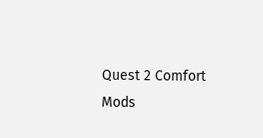Quest 2 Comfort Mods